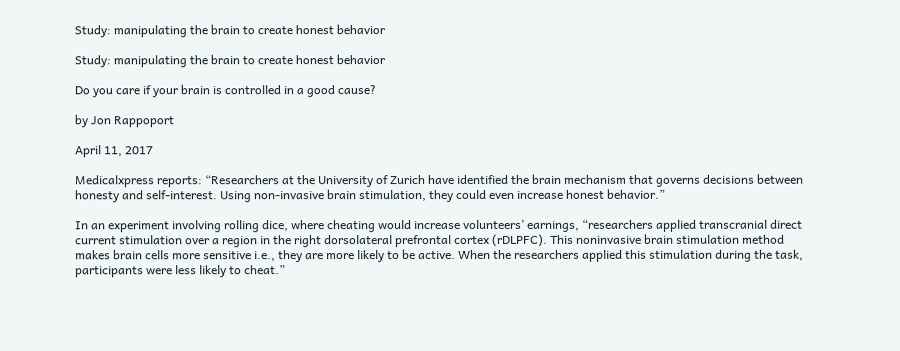Study: manipulating the brain to create honest behavior

Study: manipulating the brain to create honest behavior

Do you care if your brain is controlled in a good cause?

by Jon Rappoport

April 11, 2017

Medicalxpress reports: “Researchers at the University of Zurich have identified the brain mechanism that governs decisions between honesty and self-interest. Using non-invasive brain stimulation, they could even increase honest behavior.”

In an experiment involving rolling dice, where cheating would increase volunteers’ earnings, “researchers applied transcranial direct current stimulation over a region in the right dorsolateral prefrontal cortex (rDLPFC). This noninvasive brain stimulation method makes brain cells more sensitive i.e., they are more likely to be active. When the researchers applied this stimulation during the task, participants were less likely to cheat.”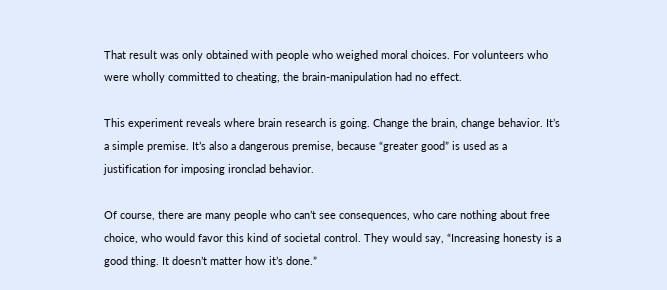That result was only obtained with people who weighed moral choices. For volunteers who were wholly committed to cheating, the brain-manipulation had no effect.

This experiment reveals where brain research is going. Change the brain, change behavior. It’s a simple premise. It’s also a dangerous premise, because “greater good” is used as a justification for imposing ironclad behavior.

Of course, there are many people who can’t see consequences, who care nothing about free choice, who would favor this kind of societal control. They would say, “Increasing honesty is a good thing. It doesn’t matter how it’s done.”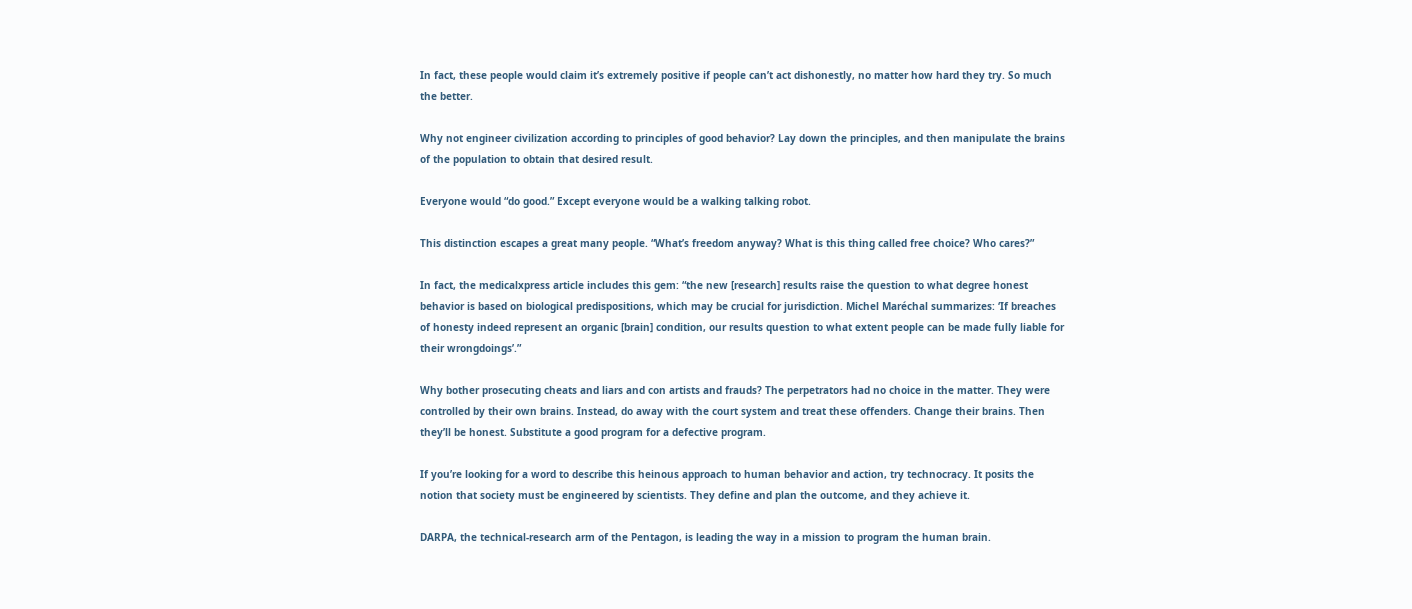In fact, these people would claim it’s extremely positive if people can’t act dishonestly, no matter how hard they try. So much the better.

Why not engineer civilization according to principles of good behavior? Lay down the principles, and then manipulate the brains of the population to obtain that desired result.

Everyone would “do good.” Except everyone would be a walking talking robot.

This distinction escapes a great many people. “What’s freedom anyway? What is this thing called free choice? Who cares?”

In fact, the medicalxpress article includes this gem: “the new [research] results raise the question to what degree honest behavior is based on biological predispositions, which may be crucial for jurisdiction. Michel Maréchal summarizes: ‘If breaches of honesty indeed represent an organic [brain] condition, our results question to what extent people can be made fully liable for their wrongdoings’.”

Why bother prosecuting cheats and liars and con artists and frauds? The perpetrators had no choice in the matter. They were controlled by their own brains. Instead, do away with the court system and treat these offenders. Change their brains. Then they’ll be honest. Substitute a good program for a defective program.

If you’re looking for a word to describe this heinous approach to human behavior and action, try technocracy. It posits the notion that society must be engineered by scientists. They define and plan the outcome, and they achieve it.

DARPA, the technical-research arm of the Pentagon, is leading the way in a mission to program the human brain.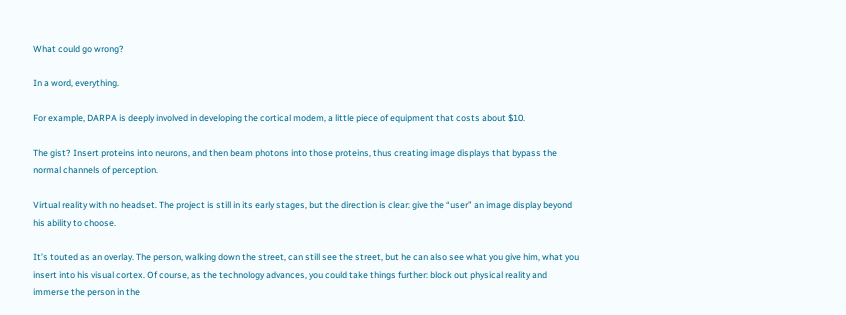What could go wrong?

In a word, everything.

For example, DARPA is deeply involved in developing the cortical modem, a little piece of equipment that costs about $10.

The gist? Insert proteins into neurons, and then beam photons into those proteins, thus creating image displays that bypass the normal channels of perception.

Virtual reality with no headset. The project is still in its early stages, but the direction is clear: give the “user” an image display beyond his ability to choose.

It’s touted as an overlay. The person, walking down the street, can still see the street, but he can also see what you give him, what you insert into his visual cortex. Of course, as the technology advances, you could take things further: block out physical reality and immerse the person in the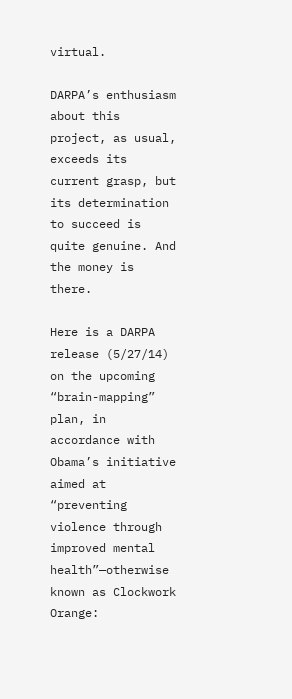virtual.

DARPA’s enthusiasm about this project, as usual, exceeds its current grasp, but its determination to succeed is quite genuine. And the money is there.

Here is a DARPA release (5/27/14) on the upcoming “brain-mapping” plan, in accordance with Obama’s initiative aimed at “preventing violence through improved mental health”—otherwise known as Clockwork Orange: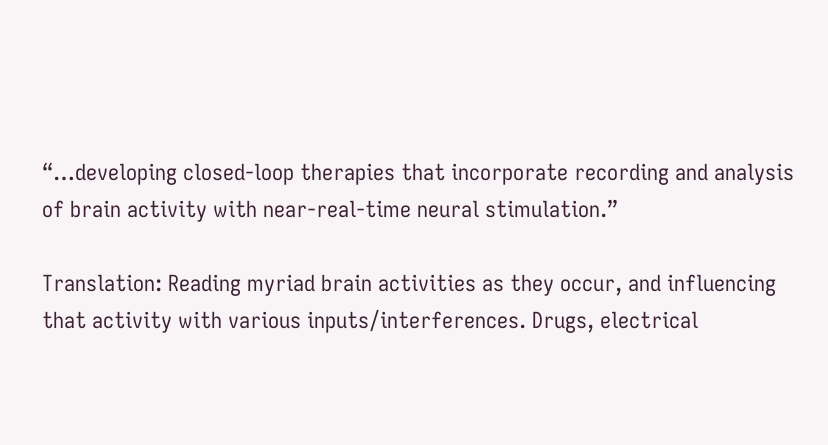“…developing closed-loop therapies that incorporate recording and analysis of brain activity with near-real-time neural stimulation.”

Translation: Reading myriad brain activities as they occur, and influencing that activity with various inputs/interferences. Drugs, electrical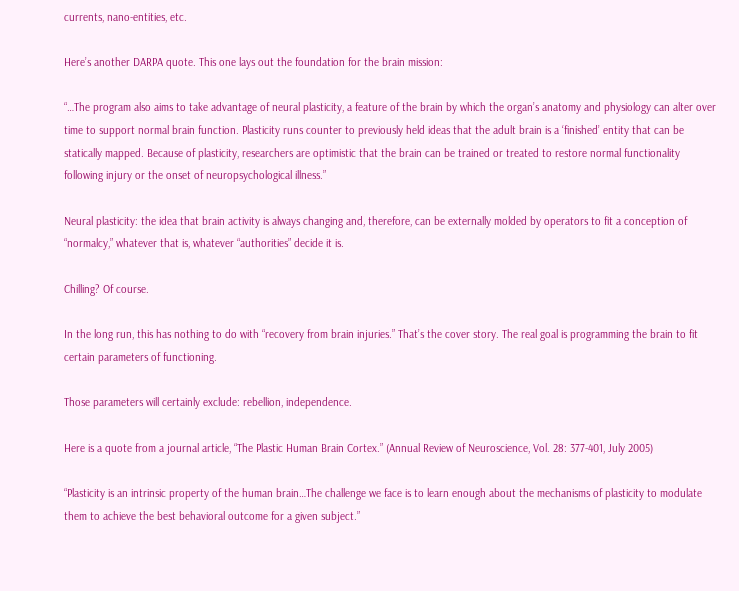currents, nano-entities, etc.

Here’s another DARPA quote. This one lays out the foundation for the brain mission:

“…The program also aims to take advantage of neural plasticity, a feature of the brain by which the organ’s anatomy and physiology can alter over time to support normal brain function. Plasticity runs counter to previously held ideas that the adult brain is a ‘finished’ entity that can be statically mapped. Because of plasticity, researchers are optimistic that the brain can be trained or treated to restore normal functionality following injury or the onset of neuropsychological illness.”

Neural plasticity: the idea that brain activity is always changing and, therefore, can be externally molded by operators to fit a conception of “normalcy,” whatever that is, whatever “authorities” decide it is.

Chilling? Of course.

In the long run, this has nothing to do with “recovery from brain injuries.” That’s the cover story. The real goal is programming the brain to fit certain parameters of functioning.

Those parameters will certainly exclude: rebellion, independence.

Here is a quote from a journal article, “The Plastic Human Brain Cortex.” (Annual Review of Neuroscience, Vol. 28: 377-401, July 2005)

“Plasticity is an intrinsic property of the human brain…The challenge we face is to learn enough about the mechanisms of plasticity to modulate them to achieve the best behavioral outcome for a given subject.”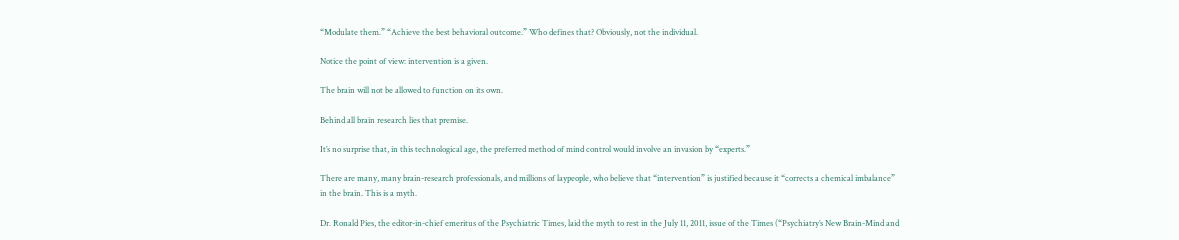“Modulate them.” “Achieve the best behavioral outcome.” Who defines that? Obviously, not the individual.

Notice the point of view: intervention is a given.

The brain will not be allowed to function on its own.

Behind all brain research lies that premise.

It’s no surprise that, in this technological age, the preferred method of mind control would involve an invasion by “experts.”

There are many, many brain-research professionals, and millions of laypeople, who believe that “intervention” is justified because it “corrects a chemical imbalance” in the brain. This is a myth.

Dr. Ronald Pies, the editor-in-chief emeritus of the Psychiatric Times, laid the myth to rest in the July 11, 2011, issue of the Times (“Psychiatry’s New Brain-Mind and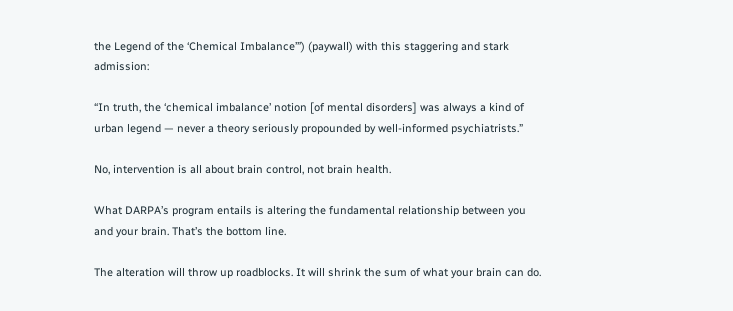the Legend of the ‘Chemical Imbalance’”) (paywall) with this staggering and stark admission:

“In truth, the ‘chemical imbalance’ notion [of mental disorders] was always a kind of urban legend — never a theory seriously propounded by well-informed psychiatrists.”

No, intervention is all about brain control, not brain health.

What DARPA’s program entails is altering the fundamental relationship between you and your brain. That’s the bottom line.

The alteration will throw up roadblocks. It will shrink the sum of what your brain can do.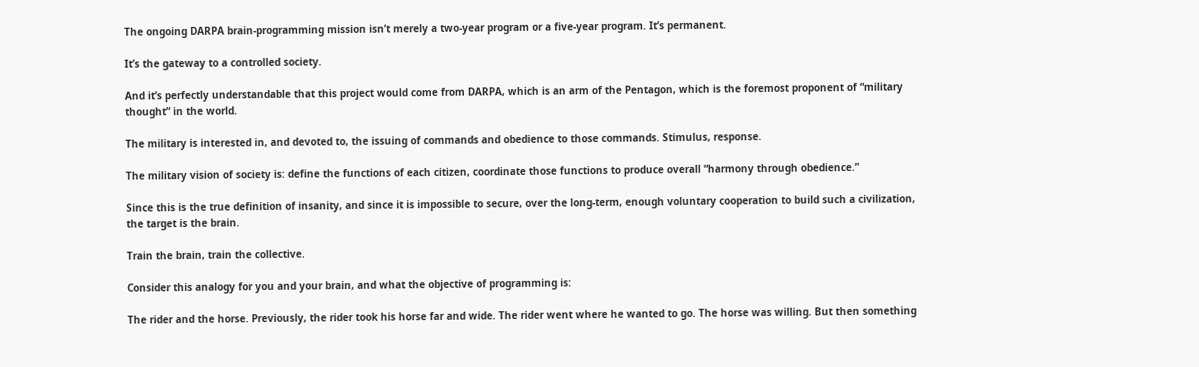The ongoing DARPA brain-programming mission isn’t merely a two-year program or a five-year program. It’s permanent.

It’s the gateway to a controlled society.

And it’s perfectly understandable that this project would come from DARPA, which is an arm of the Pentagon, which is the foremost proponent of “military thought” in the world.

The military is interested in, and devoted to, the issuing of commands and obedience to those commands. Stimulus, response.

The military vision of society is: define the functions of each citizen, coordinate those functions to produce overall “harmony through obedience.”

Since this is the true definition of insanity, and since it is impossible to secure, over the long-term, enough voluntary cooperation to build such a civilization, the target is the brain.

Train the brain, train the collective.

Consider this analogy for you and your brain, and what the objective of programming is:

The rider and the horse. Previously, the rider took his horse far and wide. The rider went where he wanted to go. The horse was willing. But then something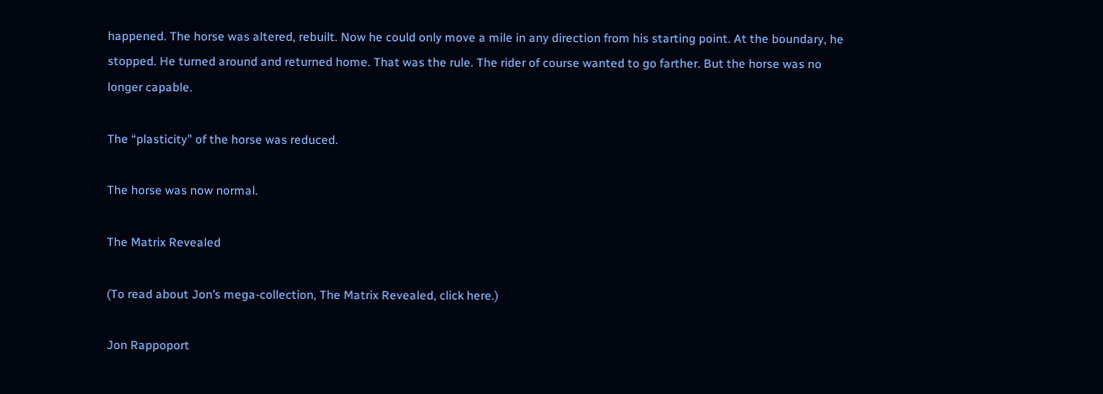happened. The horse was altered, rebuilt. Now he could only move a mile in any direction from his starting point. At the boundary, he stopped. He turned around and returned home. That was the rule. The rider of course wanted to go farther. But the horse was no longer capable.

The “plasticity” of the horse was reduced.

The horse was now normal.

The Matrix Revealed

(To read about Jon’s mega-collection, The Matrix Revealed, click here.)

Jon Rappoport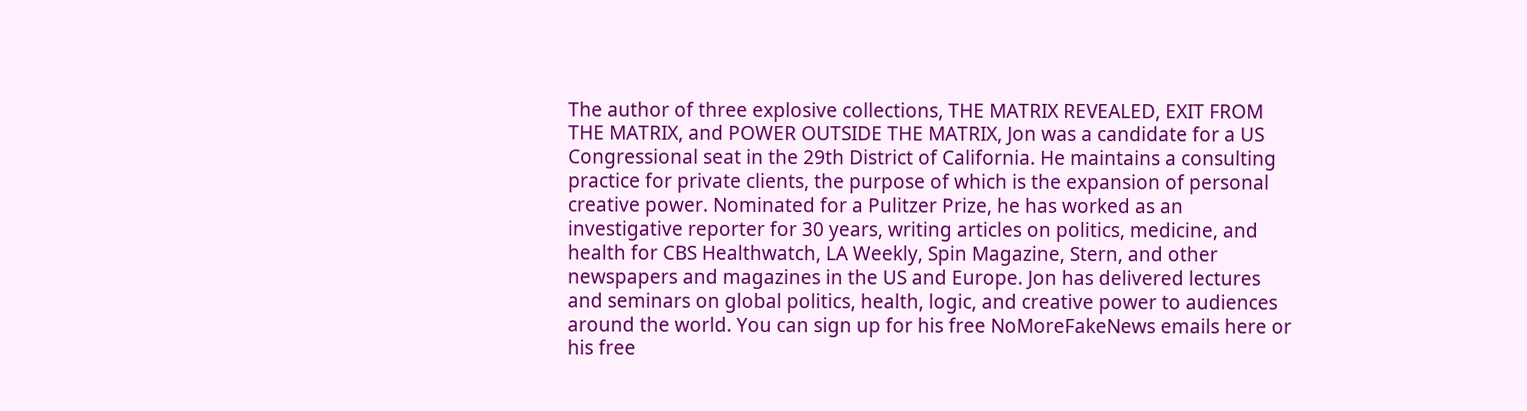The author of three explosive collections, THE MATRIX REVEALED, EXIT FROM THE MATRIX, and POWER OUTSIDE THE MATRIX, Jon was a candidate for a US Congressional seat in the 29th District of California. He maintains a consulting practice for private clients, the purpose of which is the expansion of personal creative power. Nominated for a Pulitzer Prize, he has worked as an investigative reporter for 30 years, writing articles on politics, medicine, and health for CBS Healthwatch, LA Weekly, Spin Magazine, Stern, and other newspapers and magazines in the US and Europe. Jon has delivered lectures and seminars on global politics, health, logic, and creative power to audiences around the world. You can sign up for his free NoMoreFakeNews emails here or his free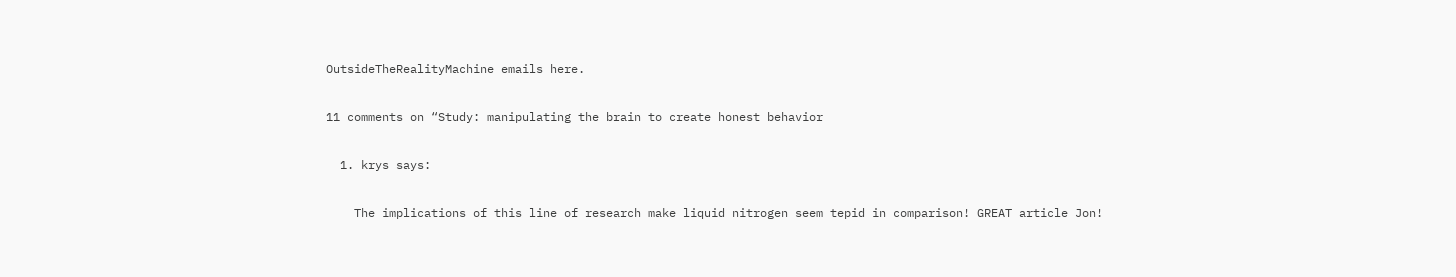OutsideTheRealityMachine emails here.

11 comments on “Study: manipulating the brain to create honest behavior

  1. krys says:

    The implications of this line of research make liquid nitrogen seem tepid in comparison! GREAT article Jon!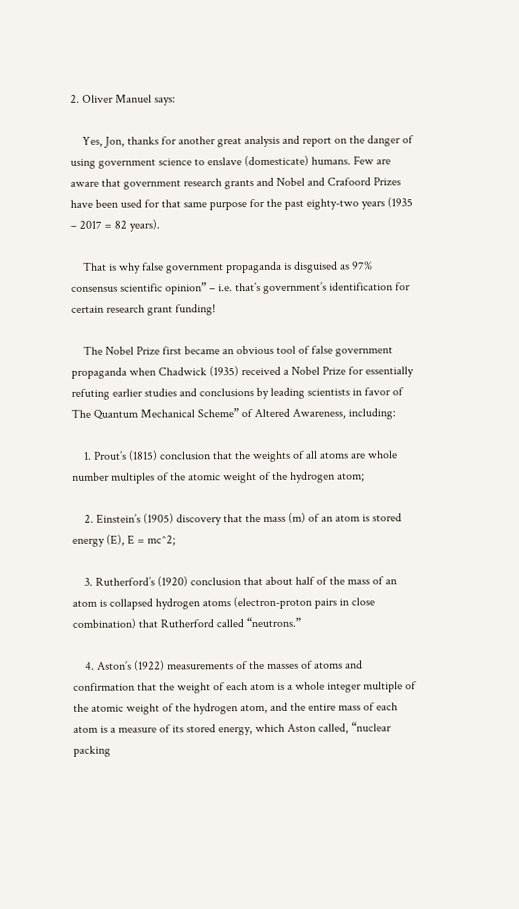2. Oliver Manuel says:

    Yes, Jon, thanks for another great analysis and report on the danger of using government science to enslave (domesticate) humans. Few are aware that government research grants and Nobel and Crafoord Prizes have been used for that same purpose for the past eighty-two years (1935 – 2017 = 82 years).

    That is why false government propaganda is disguised as 97% consensus scientific opinion” – i.e. that’s government’s identification for certain research grant funding!

    The Nobel Prize first became an obvious tool of false government propaganda when Chadwick (1935) received a Nobel Prize for essentially refuting earlier studies and conclusions by leading scientists in favor of The Quantum Mechanical Scheme” of Altered Awareness, including:

    1. Prout’s (1815) conclusion that the weights of all atoms are whole number multiples of the atomic weight of the hydrogen atom;

    2. Einstein’s (1905) discovery that the mass (m) of an atom is stored energy (E), E = mc^2;

    3. Rutherford’s (1920) conclusion that about half of the mass of an atom is collapsed hydrogen atoms (electron-proton pairs in close combination) that Rutherford called “neutrons.”

    4. Aston’s (1922) measurements of the masses of atoms and confirmation that the weight of each atom is a whole integer multiple of the atomic weight of the hydrogen atom, and the entire mass of each atom is a measure of its stored energy, which Aston called, “nuclear packing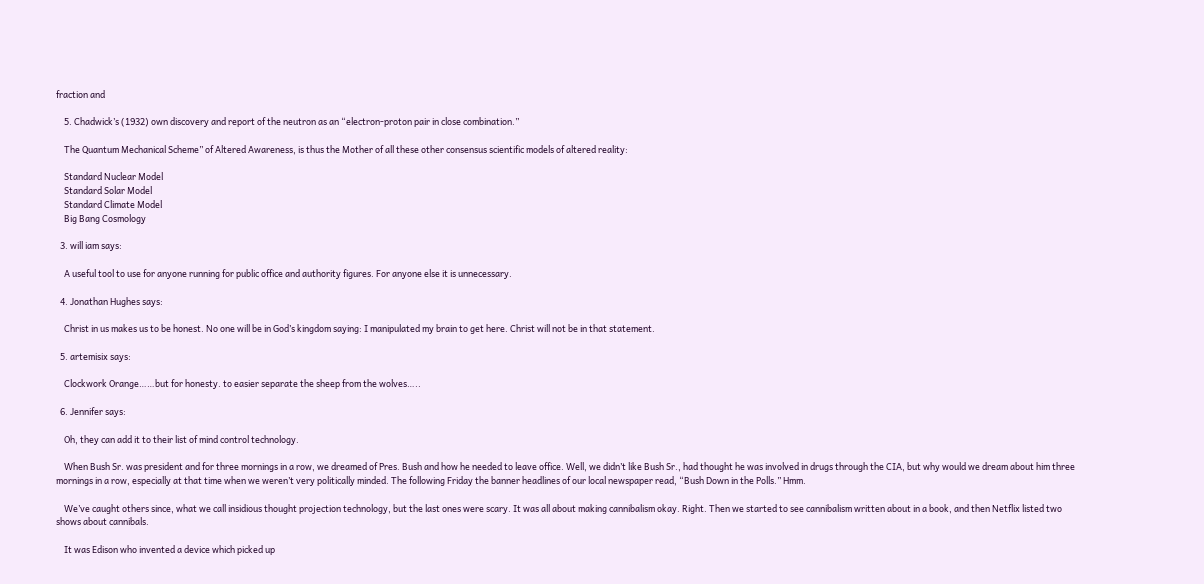fraction and

    5. Chadwick’s (1932) own discovery and report of the neutron as an “electron-proton pair in close combination.”

    The Quantum Mechanical Scheme” of Altered Awareness, is thus the Mother of all these other consensus scientific models of altered reality:

    Standard Nuclear Model
    Standard Solar Model
    Standard Climate Model
    Big Bang Cosmology

  3. will iam says:

    A useful tool to use for anyone running for public office and authority figures. For anyone else it is unnecessary.

  4. Jonathan Hughes says:

    Christ in us makes us to be honest. No one will be in God’s kingdom saying: I manipulated my brain to get here. Christ will not be in that statement.

  5. artemisix says:

    Clockwork Orange……but for honesty. to easier separate the sheep from the wolves…..

  6. Jennifer says:

    Oh, they can add it to their list of mind control technology.

    When Bush Sr. was president and for three mornings in a row, we dreamed of Pres. Bush and how he needed to leave office. Well, we didn’t like Bush Sr., had thought he was involved in drugs through the CIA, but why would we dream about him three mornings in a row, especially at that time when we weren’t very politically minded. The following Friday the banner headlines of our local newspaper read, “Bush Down in the Polls.” Hmm.

    We’ve caught others since, what we call insidious thought projection technology, but the last ones were scary. It was all about making cannibalism okay. Right. Then we started to see cannibalism written about in a book, and then Netflix listed two shows about cannibals.

    It was Edison who invented a device which picked up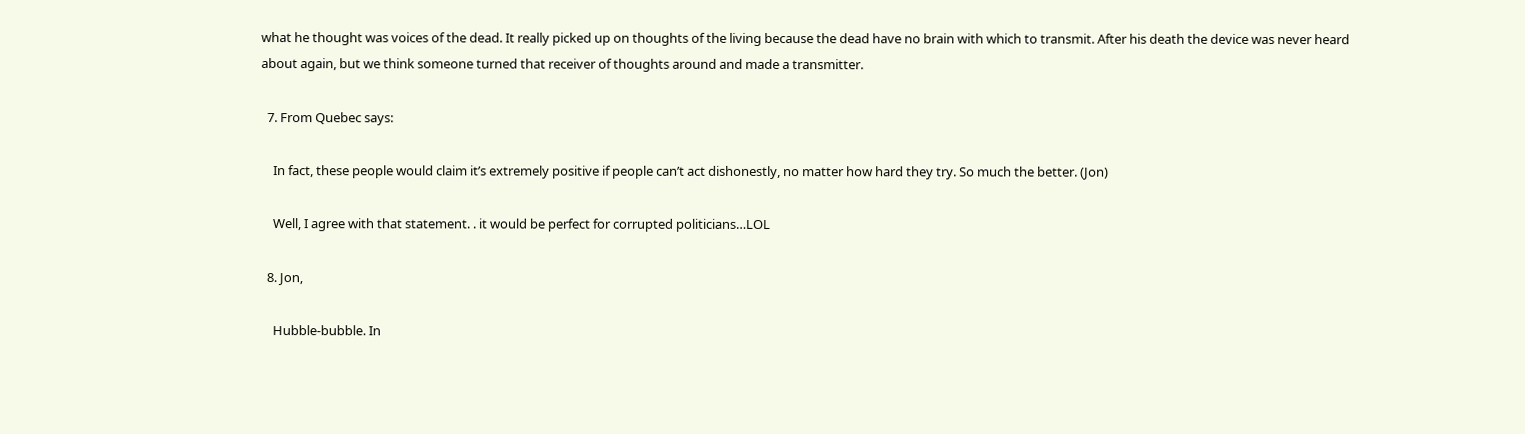what he thought was voices of the dead. It really picked up on thoughts of the living because the dead have no brain with which to transmit. After his death the device was never heard about again, but we think someone turned that receiver of thoughts around and made a transmitter.

  7. From Quebec says:

    In fact, these people would claim it’s extremely positive if people can’t act dishonestly, no matter how hard they try. So much the better. (Jon)

    Well, I agree with that statement. . it would be perfect for corrupted politicians…LOL

  8. Jon,

    Hubble-bubble. In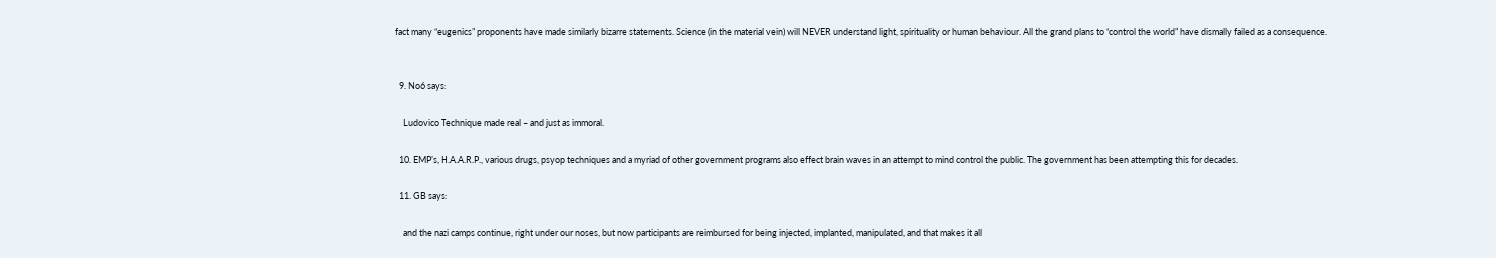fact many “eugenics” proponents have made similarly bizarre statements. Science (in the material vein) will NEVER understand light, spirituality or human behaviour. All the grand plans to “control the world” have dismally failed as a consequence.


  9. No6 says:

    Ludovico Technique made real – and just as immoral.

  10. EMP’s, H.A.A.R.P., various drugs, psyop techniques and a myriad of other government programs also effect brain waves in an attempt to mind control the public. The government has been attempting this for decades.

  11. GB says:

    and the nazi camps continue, right under our noses, but now participants are reimbursed for being injected, implanted, manipulated, and that makes it all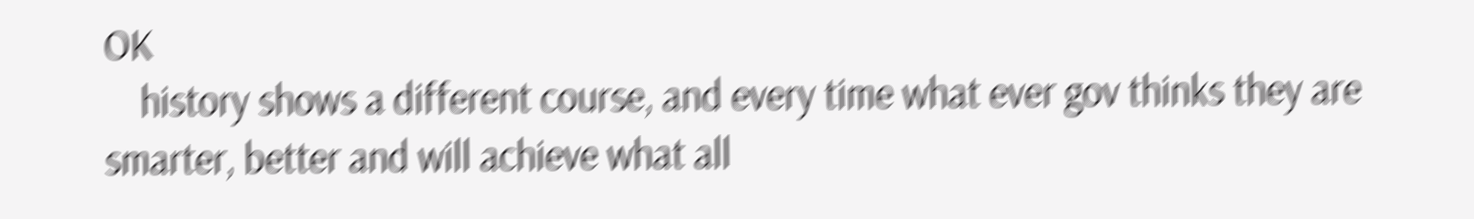OK
    history shows a different course, and every time what ever gov thinks they are smarter, better and will achieve what all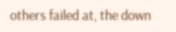others failed at, the down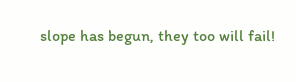slope has begun, they too will fail!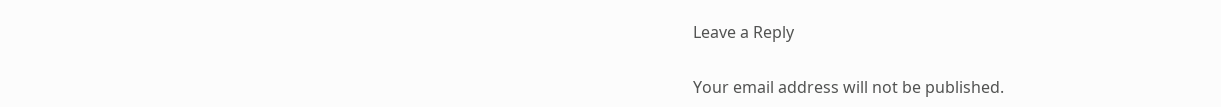Leave a Reply

Your email address will not be published.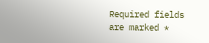Required fields are marked *